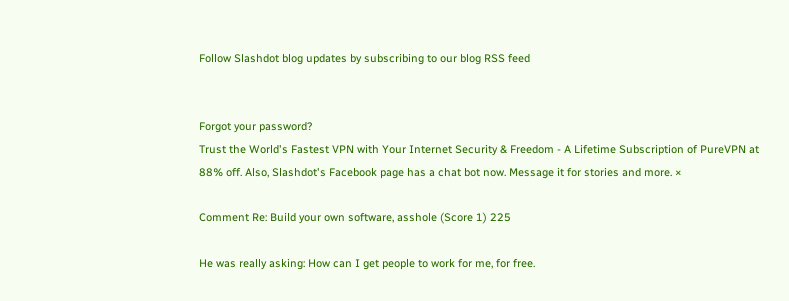Follow Slashdot blog updates by subscribing to our blog RSS feed


Forgot your password?
Trust the World's Fastest VPN with Your Internet Security & Freedom - A Lifetime Subscription of PureVPN at 88% off. Also, Slashdot's Facebook page has a chat bot now. Message it for stories and more. ×

Comment Re: Build your own software, asshole (Score 1) 225

He was really asking: How can I get people to work for me, for free.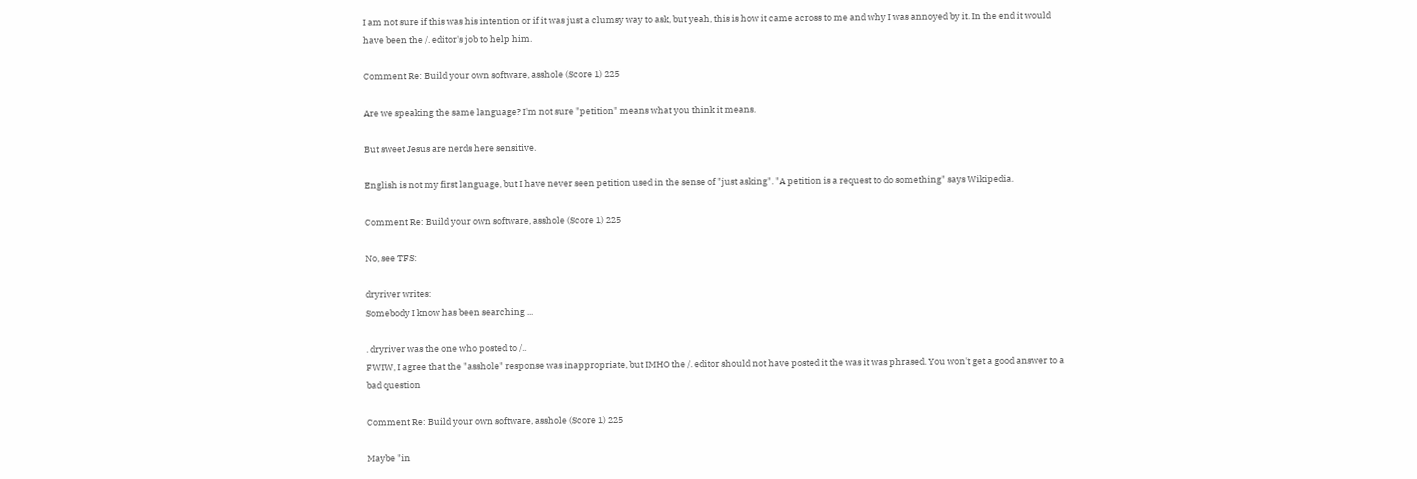I am not sure if this was his intention or if it was just a clumsy way to ask, but yeah, this is how it came across to me and why I was annoyed by it. In the end it would have been the /. editor's job to help him.

Comment Re: Build your own software, asshole (Score 1) 225

Are we speaking the same language? I'm not sure "petition" means what you think it means.

But sweet Jesus are nerds here sensitive.

English is not my first language, but I have never seen petition used in the sense of "just asking". "A petition is a request to do something" says Wikipedia.

Comment Re: Build your own software, asshole (Score 1) 225

No, see TFS:

dryriver writes:
Somebody I know has been searching ...

. dryriver was the one who posted to /..
FWIW, I agree that the "asshole" response was inappropriate, but IMHO the /. editor should not have posted it the was it was phrased. You won't get a good answer to a bad question

Comment Re: Build your own software, asshole (Score 1) 225

Maybe "in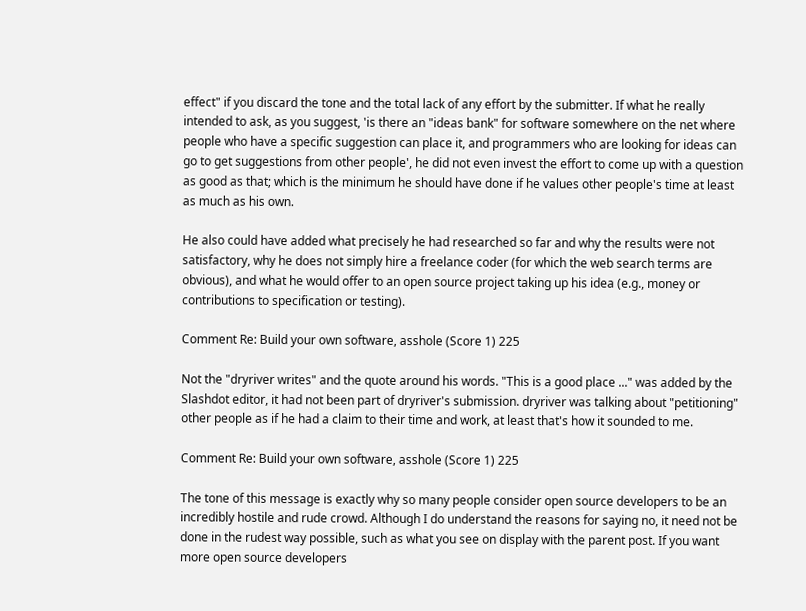effect" if you discard the tone and the total lack of any effort by the submitter. If what he really intended to ask, as you suggest, 'is there an "ideas bank" for software somewhere on the net where people who have a specific suggestion can place it, and programmers who are looking for ideas can go to get suggestions from other people', he did not even invest the effort to come up with a question as good as that; which is the minimum he should have done if he values other people's time at least as much as his own.

He also could have added what precisely he had researched so far and why the results were not satisfactory, why he does not simply hire a freelance coder (for which the web search terms are obvious), and what he would offer to an open source project taking up his idea (e.g., money or contributions to specification or testing).

Comment Re: Build your own software, asshole (Score 1) 225

Not the "dryriver writes" and the quote around his words. "This is a good place ..." was added by the Slashdot editor, it had not been part of dryriver's submission. dryriver was talking about "petitioning" other people as if he had a claim to their time and work, at least that's how it sounded to me.

Comment Re: Build your own software, asshole (Score 1) 225

The tone of this message is exactly why so many people consider open source developers to be an incredibly hostile and rude crowd. Although I do understand the reasons for saying no, it need not be done in the rudest way possible, such as what you see on display with the parent post. If you want more open source developers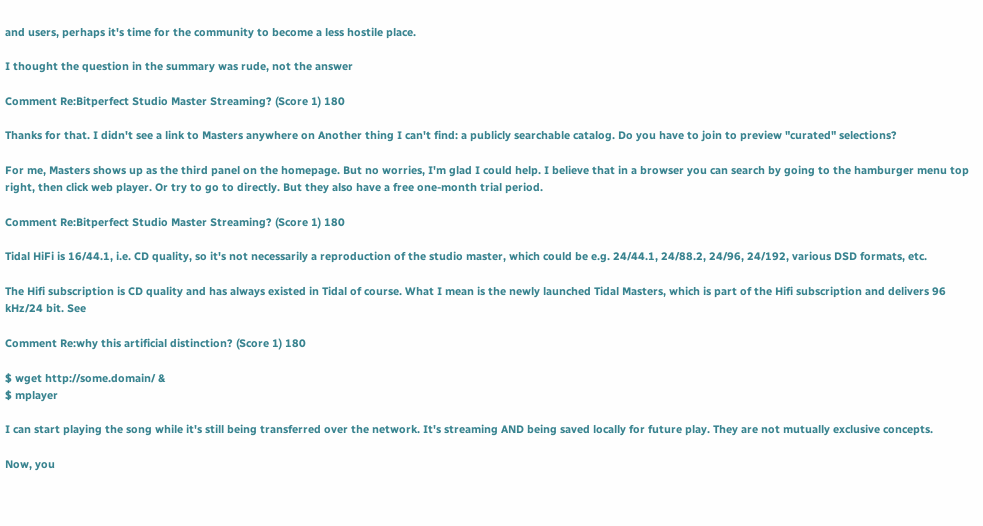and users, perhaps it's time for the community to become a less hostile place.

I thought the question in the summary was rude, not the answer

Comment Re:Bitperfect Studio Master Streaming? (Score 1) 180

Thanks for that. I didn't see a link to Masters anywhere on Another thing I can't find: a publicly searchable catalog. Do you have to join to preview "curated" selections?

For me, Masters shows up as the third panel on the homepage. But no worries, I'm glad I could help. I believe that in a browser you can search by going to the hamburger menu top right, then click web player. Or try to go to directly. But they also have a free one-month trial period.

Comment Re:Bitperfect Studio Master Streaming? (Score 1) 180

Tidal HiFi is 16/44.1, i.e. CD quality, so it's not necessarily a reproduction of the studio master, which could be e.g. 24/44.1, 24/88.2, 24/96, 24/192, various DSD formats, etc.

The Hifi subscription is CD quality and has always existed in Tidal of course. What I mean is the newly launched Tidal Masters, which is part of the Hifi subscription and delivers 96 kHz/24 bit. See

Comment Re:why this artificial distinction? (Score 1) 180

$ wget http://some.domain/ &
$ mplayer

I can start playing the song while it's still being transferred over the network. It's streaming AND being saved locally for future play. They are not mutually exclusive concepts.

Now, you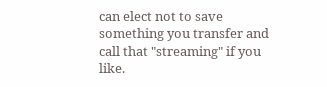can elect not to save something you transfer and call that "streaming" if you like.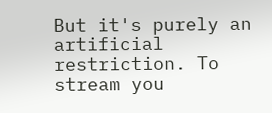But it's purely an artificial restriction. To stream you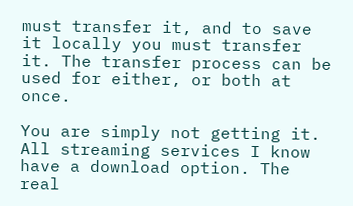must transfer it, and to save it locally you must transfer it. The transfer process can be used for either, or both at once.

You are simply not getting it. All streaming services I know have a download option. The real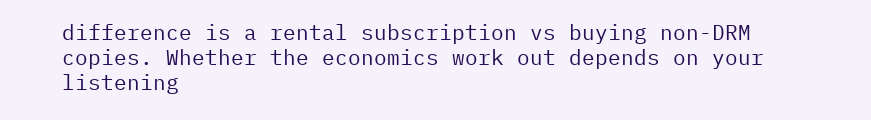difference is a rental subscription vs buying non-DRM copies. Whether the economics work out depends on your listening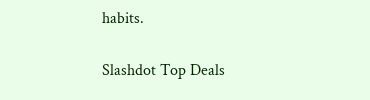habits.

Slashdot Top Deals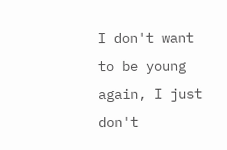I don't want to be young again, I just don't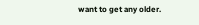want to get any older.